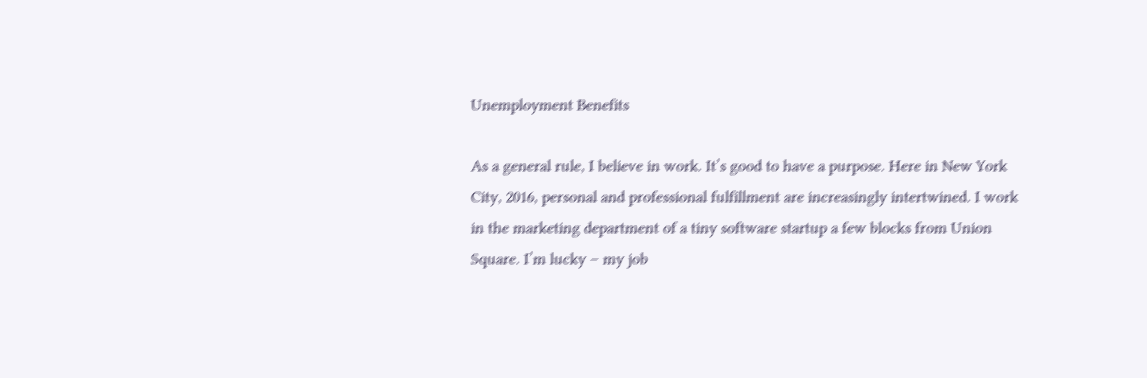Unemployment Benefits

As a general rule, I believe in work. It’s good to have a purpose. Here in New York City, 2016, personal and professional fulfillment are increasingly intertwined. I work in the marketing department of a tiny software startup a few blocks from Union Square. I’m lucky – my job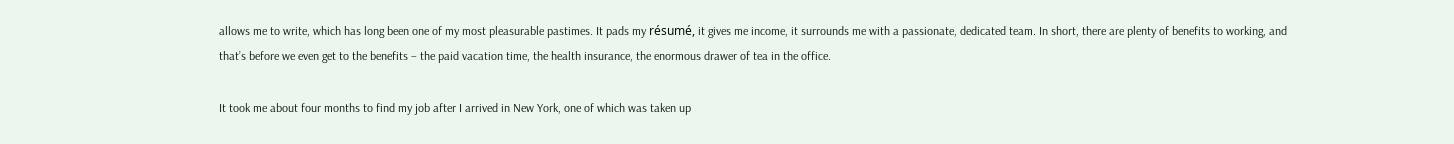allows me to write, which has long been one of my most pleasurable pastimes. It pads my résumé, it gives me income, it surrounds me with a passionate, dedicated team. In short, there are plenty of benefits to working, and that’s before we even get to the benefits – the paid vacation time, the health insurance, the enormous drawer of tea in the office.

It took me about four months to find my job after I arrived in New York, one of which was taken up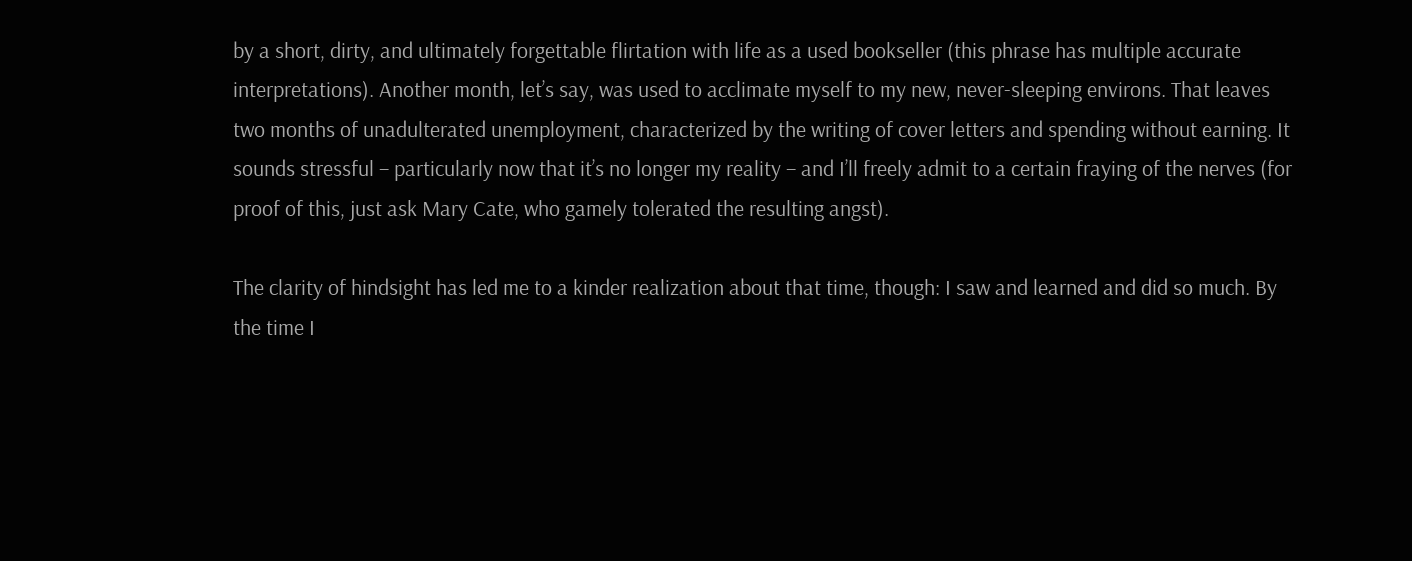by a short, dirty, and ultimately forgettable flirtation with life as a used bookseller (this phrase has multiple accurate interpretations). Another month, let’s say, was used to acclimate myself to my new, never-sleeping environs. That leaves two months of unadulterated unemployment, characterized by the writing of cover letters and spending without earning. It sounds stressful – particularly now that it’s no longer my reality – and I’ll freely admit to a certain fraying of the nerves (for proof of this, just ask Mary Cate, who gamely tolerated the resulting angst).

The clarity of hindsight has led me to a kinder realization about that time, though: I saw and learned and did so much. By the time I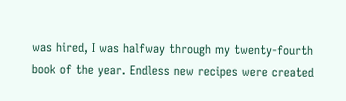was hired, I was halfway through my twenty-fourth book of the year. Endless new recipes were created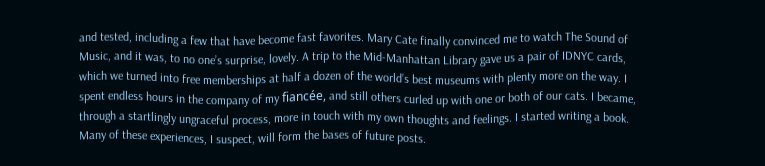and tested, including a few that have become fast favorites. Mary Cate finally convinced me to watch The Sound of Music, and it was, to no one’s surprise, lovely. A trip to the Mid-Manhattan Library gave us a pair of IDNYC cards, which we turned into free memberships at half a dozen of the world’s best museums with plenty more on the way. I spent endless hours in the company of my fiancée, and still others curled up with one or both of our cats. I became, through a startlingly ungraceful process, more in touch with my own thoughts and feelings. I started writing a book. Many of these experiences, I suspect, will form the bases of future posts.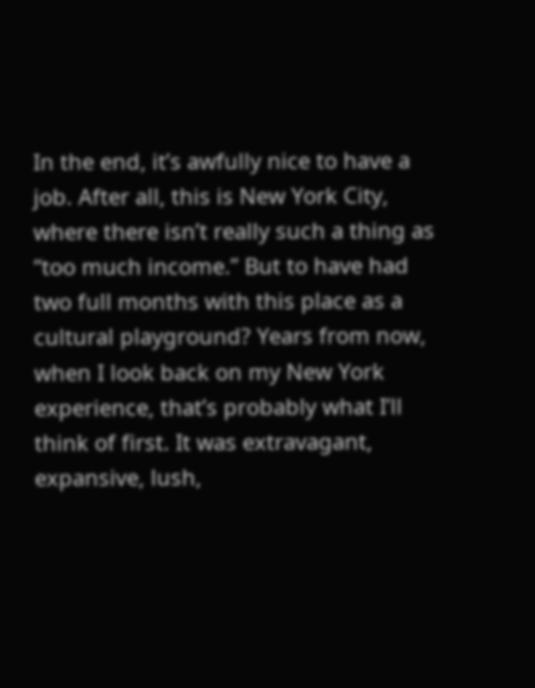In the end, it’s awfully nice to have a job. After all, this is New York City, where there isn’t really such a thing as “too much income.” But to have had two full months with this place as a cultural playground? Years from now, when I look back on my New York experience, that’s probably what I’ll think of first. It was extravagant, expansive, lush,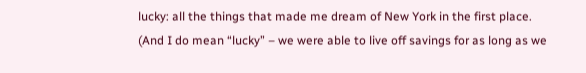lucky: all the things that made me dream of New York in the first place. (And I do mean “lucky” – we were able to live off savings for as long as we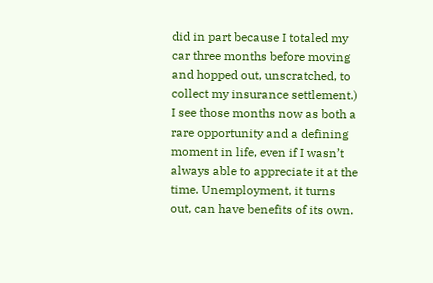did in part because I totaled my car three months before moving and hopped out, unscratched, to collect my insurance settlement.) I see those months now as both a rare opportunity and a defining moment in life, even if I wasn’t always able to appreciate it at the time. Unemployment, it turns out, can have benefits of its own.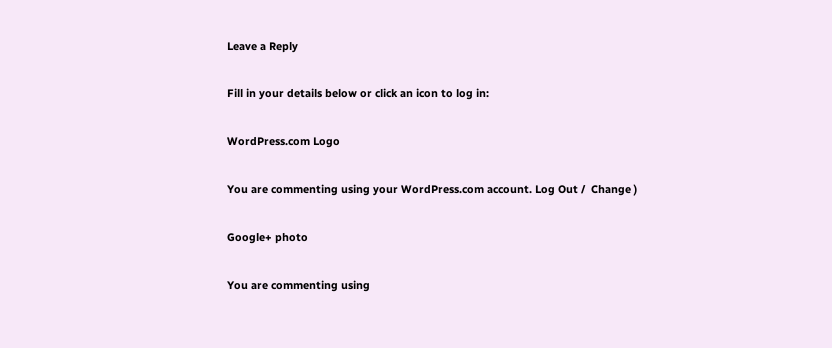Leave a Reply

Fill in your details below or click an icon to log in:

WordPress.com Logo

You are commenting using your WordPress.com account. Log Out /  Change )

Google+ photo

You are commenting using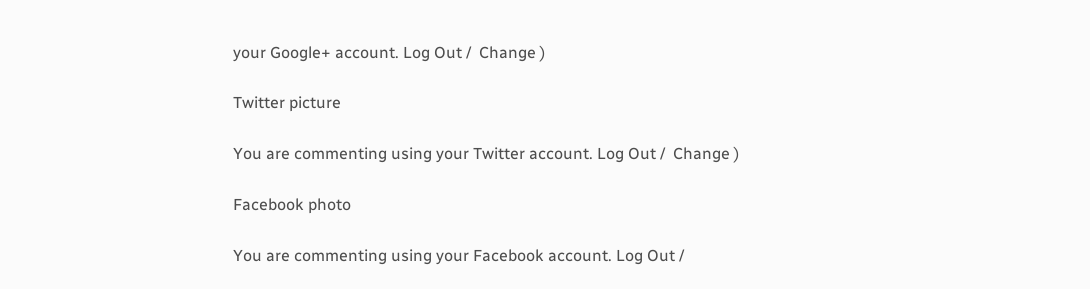your Google+ account. Log Out /  Change )

Twitter picture

You are commenting using your Twitter account. Log Out /  Change )

Facebook photo

You are commenting using your Facebook account. Log Out /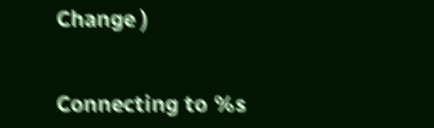Change )


Connecting to %s